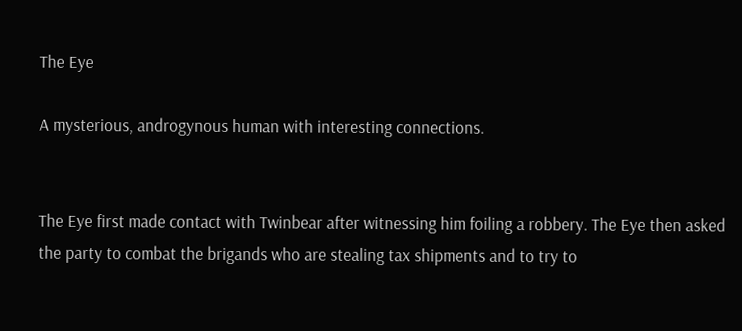The Eye

A mysterious, androgynous human with interesting connections.


The Eye first made contact with Twinbear after witnessing him foiling a robbery. The Eye then asked the party to combat the brigands who are stealing tax shipments and to try to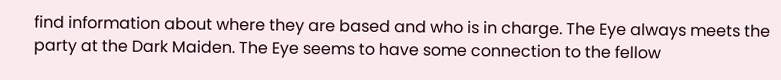find information about where they are based and who is in charge. The Eye always meets the party at the Dark Maiden. The Eye seems to have some connection to the fellow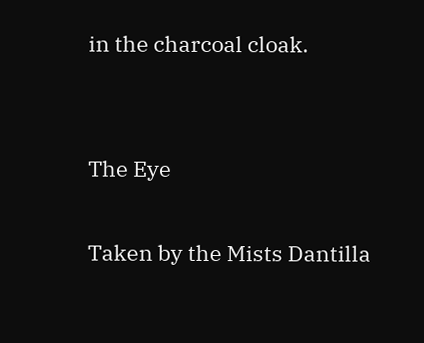in the charcoal cloak.


The Eye

Taken by the Mists Dantilla